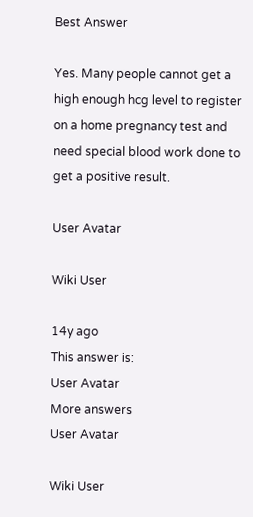Best Answer

Yes. Many people cannot get a high enough hcg level to register on a home pregnancy test and need special blood work done to get a positive result.

User Avatar

Wiki User

14y ago
This answer is:
User Avatar
More answers
User Avatar

Wiki User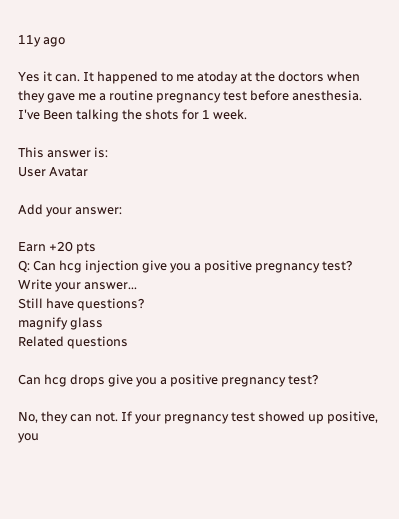11y ago

Yes it can. It happened to me atoday at the doctors when they gave me a routine pregnancy test before anesthesia. I've Been talking the shots for 1 week.

This answer is:
User Avatar

Add your answer:

Earn +20 pts
Q: Can hcg injection give you a positive pregnancy test?
Write your answer...
Still have questions?
magnify glass
Related questions

Can hcg drops give you a positive pregnancy test?

No, they can not. If your pregnancy test showed up positive, you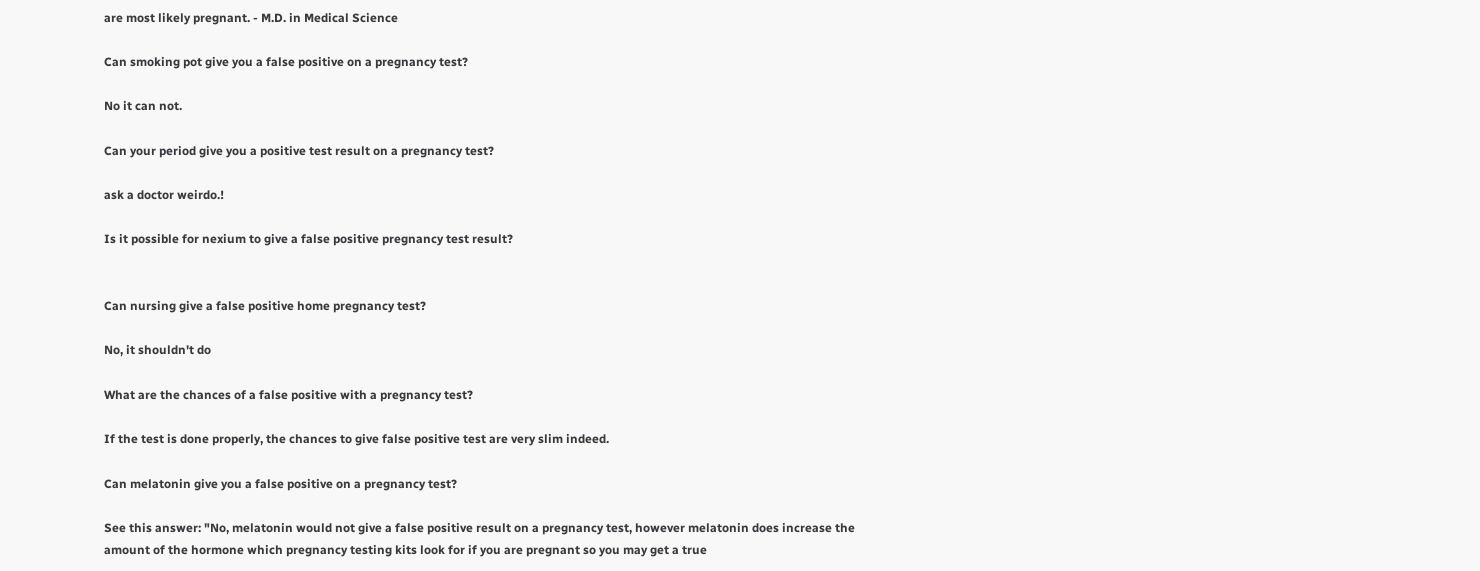are most likely pregnant. - M.D. in Medical Science

Can smoking pot give you a false positive on a pregnancy test?

No it can not.

Can your period give you a positive test result on a pregnancy test?

ask a doctor weirdo.!

Is it possible for nexium to give a false positive pregnancy test result?


Can nursing give a false positive home pregnancy test?

No, it shouldn't do

What are the chances of a false positive with a pregnancy test?

If the test is done properly, the chances to give false positive test are very slim indeed.

Can melatonin give you a false positive on a pregnancy test?

See this answer: "No, melatonin would not give a false positive result on a pregnancy test, however melatonin does increase the amount of the hormone which pregnancy testing kits look for if you are pregnant so you may get a true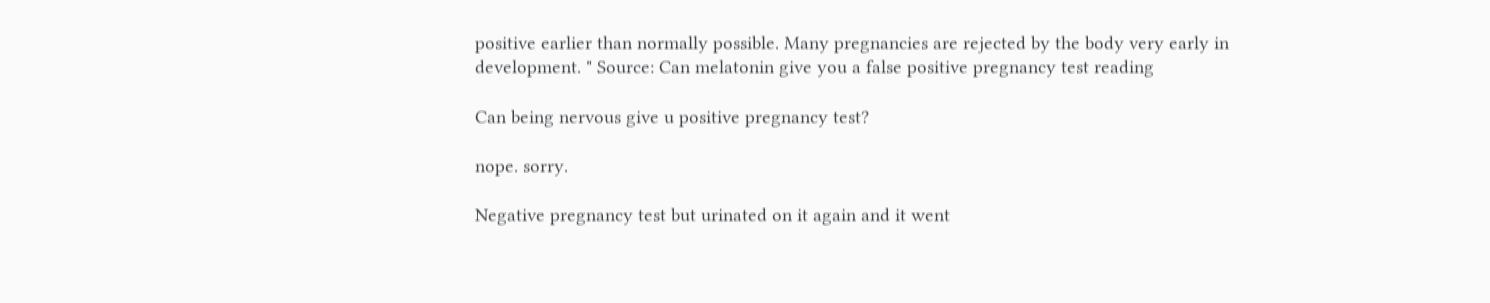positive earlier than normally possible. Many pregnancies are rejected by the body very early in development. " Source: Can melatonin give you a false positive pregnancy test reading

Can being nervous give u positive pregnancy test?

nope. sorry.

Negative pregnancy test but urinated on it again and it went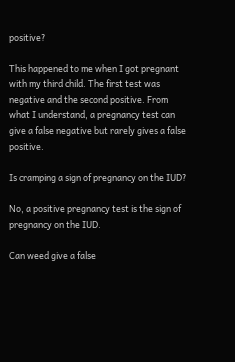positive?

This happened to me when I got pregnant with my third child. The first test was negative and the second positive. From what I understand, a pregnancy test can give a false negative but rarely gives a false positive.

Is cramping a sign of pregnancy on the IUD?

No, a positive pregnancy test is the sign of pregnancy on the IUD.

Can weed give a false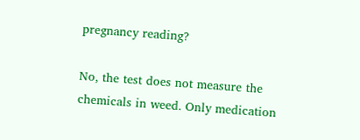pregnancy reading?

No, the test does not measure the chemicals in weed. Only medication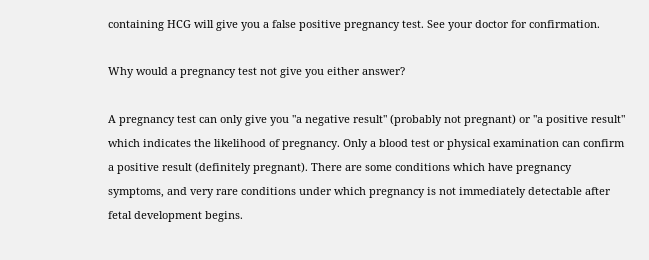containing HCG will give you a false positive pregnancy test. See your doctor for confirmation.

Why would a pregnancy test not give you either answer?

A pregnancy test can only give you "a negative result" (probably not pregnant) or "a positive result" which indicates the likelihood of pregnancy. Only a blood test or physical examination can confirm a positive result (definitely pregnant). There are some conditions which have pregnancy symptoms, and very rare conditions under which pregnancy is not immediately detectable after fetal development begins.